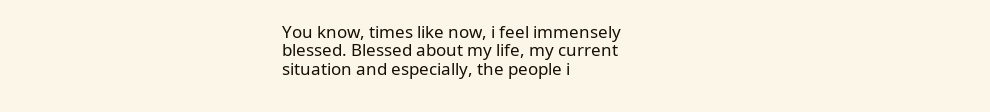You know, times like now, i feel immensely blessed. Blessed about my life, my current situation and especially, the people i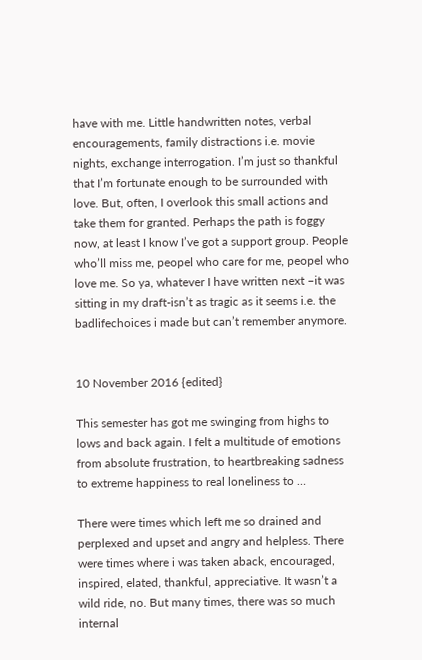have with me. Little handwritten notes, verbal encouragements, family distractions i.e. movie nights, exchange interrogation. I’m just so thankful that I’m fortunate enough to be surrounded with love. But, often, I overlook this small actions and take them for granted. Perhaps the path is foggy now, at least I know I’ve got a support group. People who’ll miss me, peopel who care for me, peopel who love me. So ya, whatever I have written next –it was sitting in my draft-isn’t as tragic as it seems i.e. the badlifechoices i made but can’t remember anymore.


10 November 2016 {edited}

This semester has got me swinging from highs to lows and back again. I felt a multitude of emotions from absolute frustration, to heartbreaking sadness to extreme happiness to real loneliness to …

There were times which left me so drained and perplexed and upset and angry and helpless. There were times where i was taken aback, encouraged, inspired, elated, thankful, appreciative. It wasn’t a wild ride, no. But many times, there was so much internal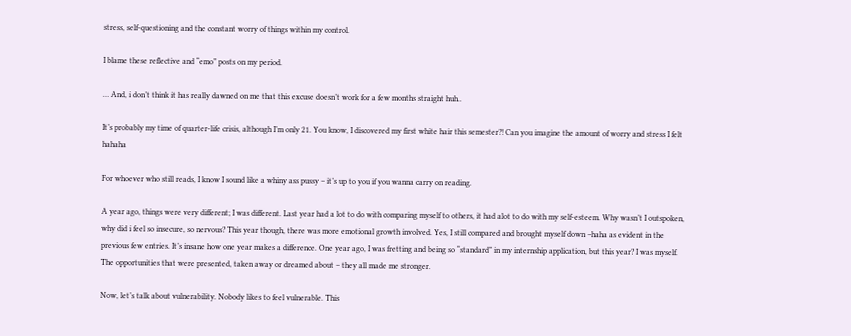stress, self-questioning and the constant worry of things within my control.

I blame these reflective and “emo” posts on my period.

… And, i don’t think it has really dawned on me that this excuse doesn’t work for a few months straight huh..

It’s probably my time of quarter-life crisis, although I’m only 21. You know, I discovered my first white hair this semester?! Can you imagine the amount of worry and stress I felt hahaha

For whoever who still reads, I know I sound like a whiny ass pussy – it’s up to you if you wanna carry on reading.

A year ago, things were very different; I was different. Last year had a lot to do with comparing myself to others, it had alot to do with my self-esteem. Why wasn’t I outspoken, why did i feel so insecure, so nervous? This year though, there was more emotional growth involved. Yes, I still compared and brought myself down –haha as evident in the previous few entries. It’s insane how one year makes a difference. One year ago, I was fretting and being so “standard” in my internship application, but this year? I was myself. The opportunities that were presented, taken away or dreamed about – they all made me stronger.

Now, let’s talk about vulnerability. Nobody likes to feel vulnerable. This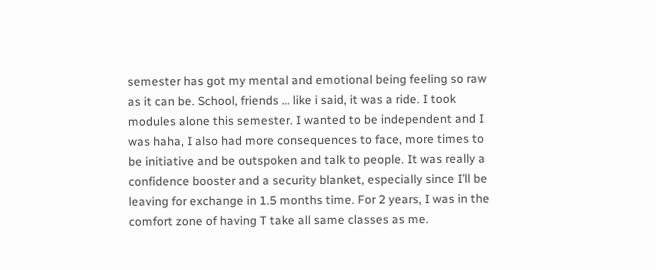semester has got my mental and emotional being feeling so raw as it can be. School, friends … like i said, it was a ride. I took modules alone this semester. I wanted to be independent and I was haha, I also had more consequences to face, more times to be initiative and be outspoken and talk to people. It was really a confidence booster and a security blanket, especially since I’ll be leaving for exchange in 1.5 months time. For 2 years, I was in the comfort zone of having T take all same classes as me.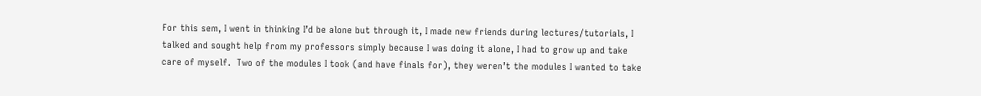For this sem, I went in thinking I’d be alone but through it, I made new friends during lectures/tutorials, I talked and sought help from my professors simply because I was doing it alone, I had to grow up and take care of myself.  Two of the modules I took (and have finals for), they weren’t the modules I wanted to take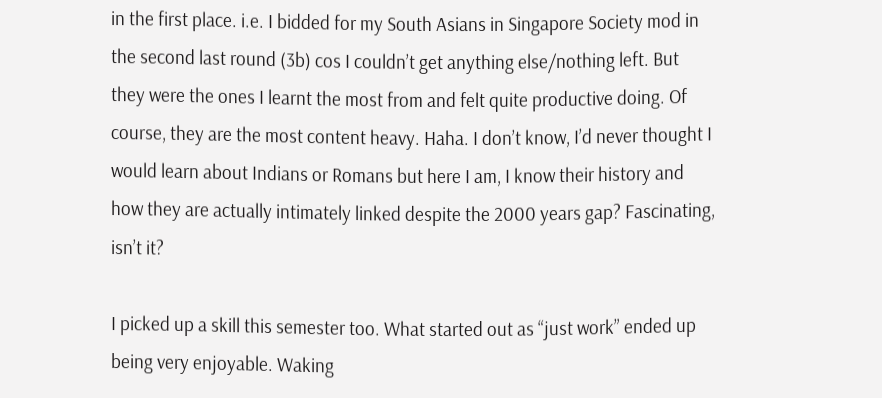in the first place. i.e. I bidded for my South Asians in Singapore Society mod in the second last round (3b) cos I couldn’t get anything else/nothing left. But they were the ones I learnt the most from and felt quite productive doing. Of course, they are the most content heavy. Haha. I don’t know, I’d never thought I would learn about Indians or Romans but here I am, I know their history and how they are actually intimately linked despite the 2000 years gap? Fascinating, isn’t it?

I picked up a skill this semester too. What started out as “just work” ended up being very enjoyable. Waking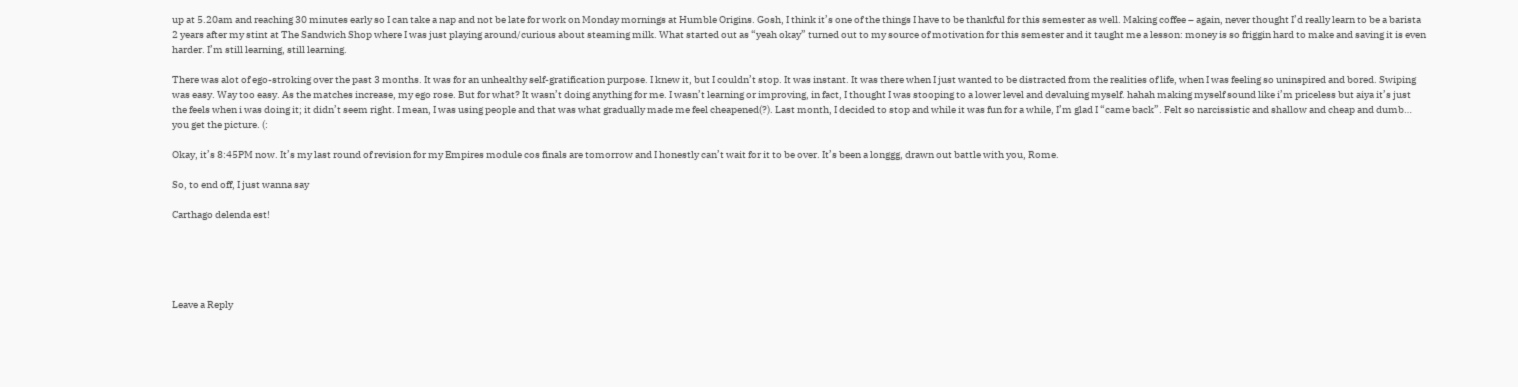up at 5.20am and reaching 30 minutes early so I can take a nap and not be late for work on Monday mornings at Humble Origins. Gosh, I think it’s one of the things I have to be thankful for this semester as well. Making coffee – again, never thought I’d really learn to be a barista 2 years after my stint at The Sandwich Shop where I was just playing around/curious about steaming milk. What started out as “yeah okay” turned out to my source of motivation for this semester and it taught me a lesson: money is so friggin hard to make and saving it is even harder. I’m still learning, still learning.

There was alot of ego-stroking over the past 3 months. It was for an unhealthy self-gratification purpose. I knew it, but I couldn’t stop. It was instant. It was there when I just wanted to be distracted from the realities of life, when I was feeling so uninspired and bored. Swiping was easy. Way too easy. As the matches increase, my ego rose. But for what? It wasn’t doing anything for me. I wasn’t learning or improving, in fact, I thought I was stooping to a lower level and devaluing myself. hahah making myself sound like i’m priceless but aiya it’s just the feels when i was doing it; it didn’t seem right. I mean, I was using people and that was what gradually made me feel cheapened(?). Last month, I decided to stop and while it was fun for a while, I’m glad I “came back”. Felt so narcissistic and shallow and cheap and dumb… you get the picture. (:

Okay, it’s 8:45PM now. It’s my last round of revision for my Empires module cos finals are tomorrow and I honestly can’t wait for it to be over. It’s been a longgg, drawn out battle with you, Rome.

So, to end off, I just wanna say

Carthago delenda est!





Leave a Reply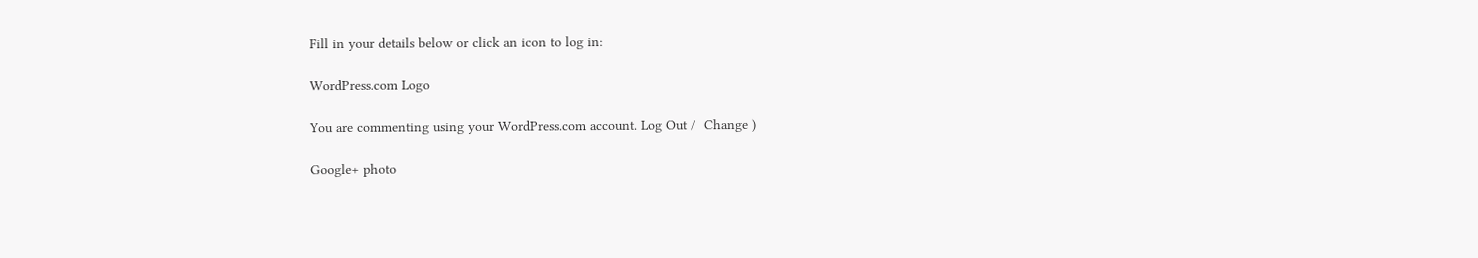Fill in your details below or click an icon to log in:

WordPress.com Logo

You are commenting using your WordPress.com account. Log Out /  Change )

Google+ photo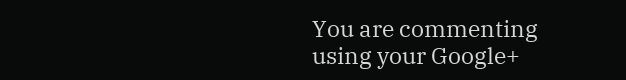You are commenting using your Google+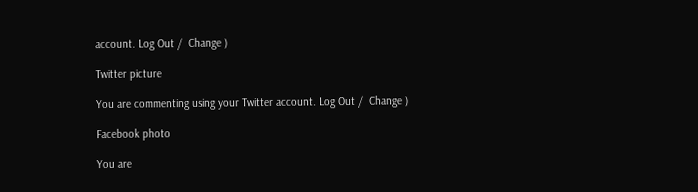account. Log Out /  Change )

Twitter picture

You are commenting using your Twitter account. Log Out /  Change )

Facebook photo

You are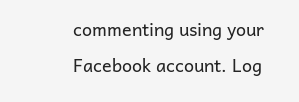commenting using your Facebook account. Log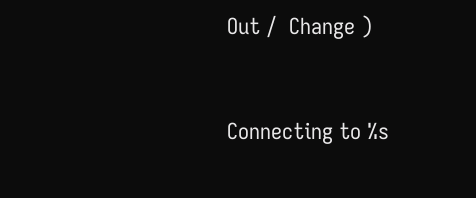Out /  Change )


Connecting to %s